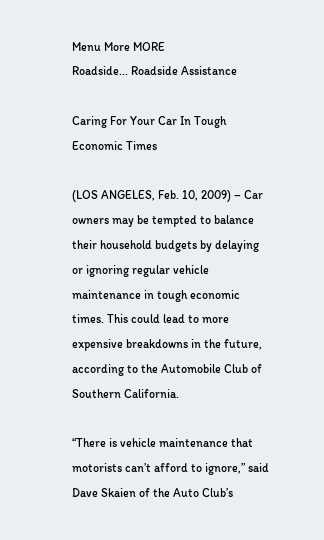Menu More MORE
Roadside... Roadside Assistance

Caring For Your Car In Tough Economic Times

(LOS ANGELES, Feb. 10, 2009) – Car owners may be tempted to balance their household budgets by delaying or ignoring regular vehicle maintenance in tough economic times. This could lead to more expensive breakdowns in the future, according to the Automobile Club of Southern California.

“There is vehicle maintenance that motorists can’t afford to ignore,” said Dave Skaien of the Auto Club’s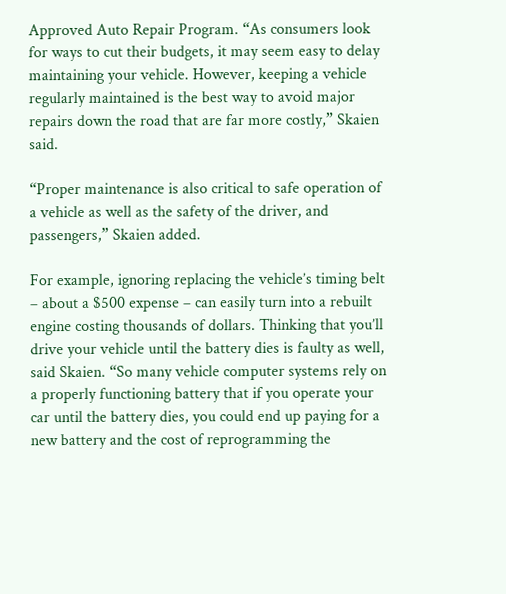Approved Auto Repair Program. “As consumers look for ways to cut their budgets, it may seem easy to delay maintaining your vehicle. However, keeping a vehicle regularly maintained is the best way to avoid major repairs down the road that are far more costly,” Skaien said.

“Proper maintenance is also critical to safe operation of a vehicle as well as the safety of the driver, and passengers,” Skaien added.

For example, ignoring replacing the vehicle’s timing belt – about a $500 expense – can easily turn into a rebuilt engine costing thousands of dollars. Thinking that you’ll drive your vehicle until the battery dies is faulty as well, said Skaien. “So many vehicle computer systems rely on a properly functioning battery that if you operate your car until the battery dies, you could end up paying for a new battery and the cost of reprogramming the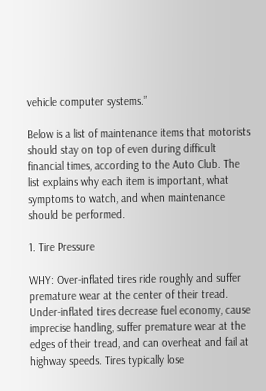vehicle computer systems.”

Below is a list of maintenance items that motorists should stay on top of even during difficult financial times, according to the Auto Club. The list explains why each item is important, what symptoms to watch, and when maintenance should be performed.

1. Tire Pressure

WHY: Over-inflated tires ride roughly and suffer premature wear at the center of their tread. Under-inflated tires decrease fuel economy, cause imprecise handling, suffer premature wear at the edges of their tread, and can overheat and fail at highway speeds. Tires typically lose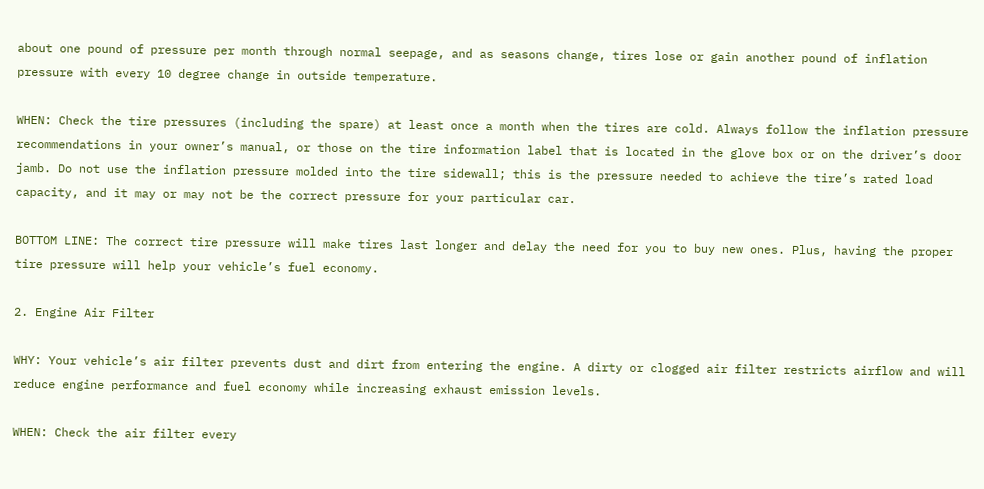about one pound of pressure per month through normal seepage, and as seasons change, tires lose or gain another pound of inflation pressure with every 10 degree change in outside temperature.

WHEN: Check the tire pressures (including the spare) at least once a month when the tires are cold. Always follow the inflation pressure recommendations in your owner’s manual, or those on the tire information label that is located in the glove box or on the driver’s door jamb. Do not use the inflation pressure molded into the tire sidewall; this is the pressure needed to achieve the tire’s rated load capacity, and it may or may not be the correct pressure for your particular car.

BOTTOM LINE: The correct tire pressure will make tires last longer and delay the need for you to buy new ones. Plus, having the proper tire pressure will help your vehicle’s fuel economy.

2. Engine Air Filter

WHY: Your vehicle’s air filter prevents dust and dirt from entering the engine. A dirty or clogged air filter restricts airflow and will reduce engine performance and fuel economy while increasing exhaust emission levels.

WHEN: Check the air filter every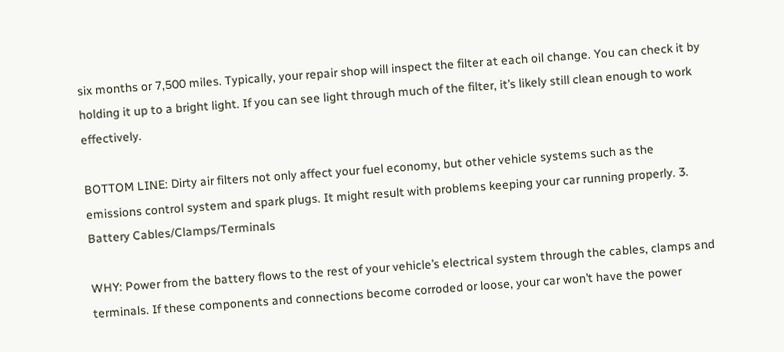six months or 7,500 miles. Typically, your repair shop will inspect the filter at each oil change. You can check it by holding it up to a bright light. If you can see light through much of the filter, it’s likely still clean enough to work effectively.

BOTTOM LINE: Dirty air filters not only affect your fuel economy, but other vehicle systems such as the emissions control system and spark plugs. It might result with problems keeping your car running properly. 3. Battery Cables/Clamps/Terminals

WHY: Power from the battery flows to the rest of your vehicle’s electrical system through the cables, clamps and terminals. If these components and connections become corroded or loose, your car won’t have the power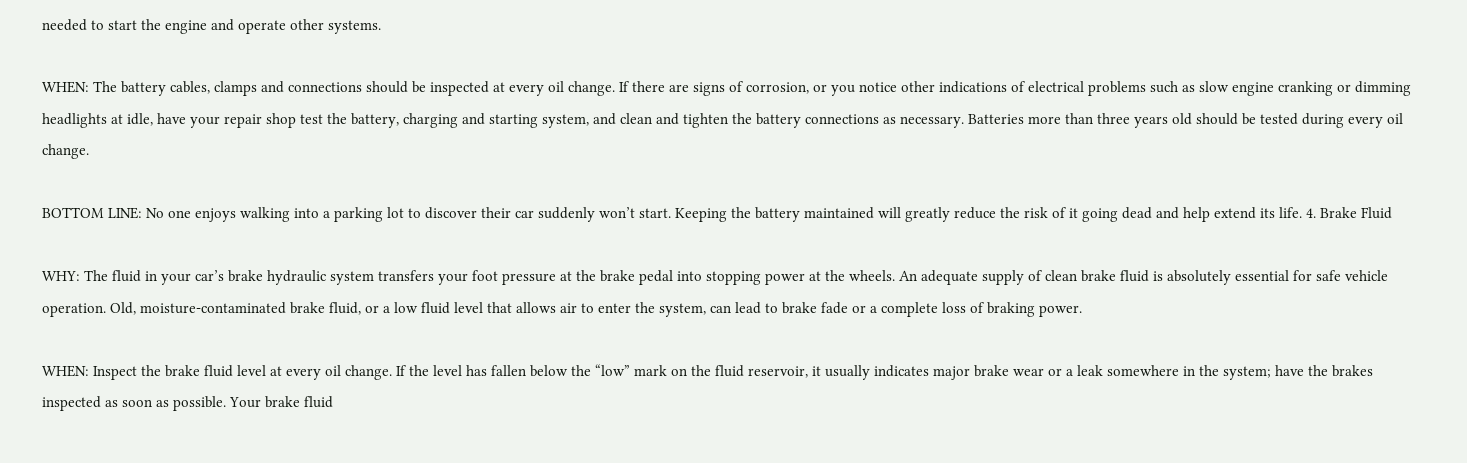needed to start the engine and operate other systems.

WHEN: The battery cables, clamps and connections should be inspected at every oil change. If there are signs of corrosion, or you notice other indications of electrical problems such as slow engine cranking or dimming headlights at idle, have your repair shop test the battery, charging and starting system, and clean and tighten the battery connections as necessary. Batteries more than three years old should be tested during every oil change.

BOTTOM LINE: No one enjoys walking into a parking lot to discover their car suddenly won’t start. Keeping the battery maintained will greatly reduce the risk of it going dead and help extend its life. 4. Brake Fluid

WHY: The fluid in your car’s brake hydraulic system transfers your foot pressure at the brake pedal into stopping power at the wheels. An adequate supply of clean brake fluid is absolutely essential for safe vehicle operation. Old, moisture-contaminated brake fluid, or a low fluid level that allows air to enter the system, can lead to brake fade or a complete loss of braking power.

WHEN: Inspect the brake fluid level at every oil change. If the level has fallen below the “low” mark on the fluid reservoir, it usually indicates major brake wear or a leak somewhere in the system; have the brakes inspected as soon as possible. Your brake fluid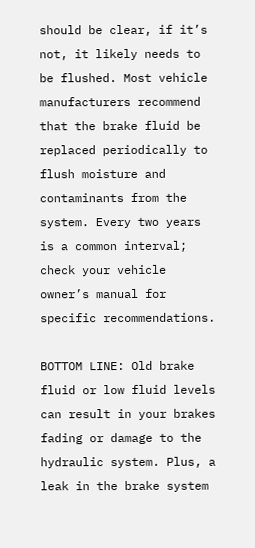should be clear, if it’s not, it likely needs to be flushed. Most vehicle manufacturers recommend that the brake fluid be replaced periodically to flush moisture and contaminants from the system. Every two years is a common interval; check your vehicle owner’s manual for specific recommendations.

BOTTOM LINE: Old brake fluid or low fluid levels can result in your brakes fading or damage to the hydraulic system. Plus, a leak in the brake system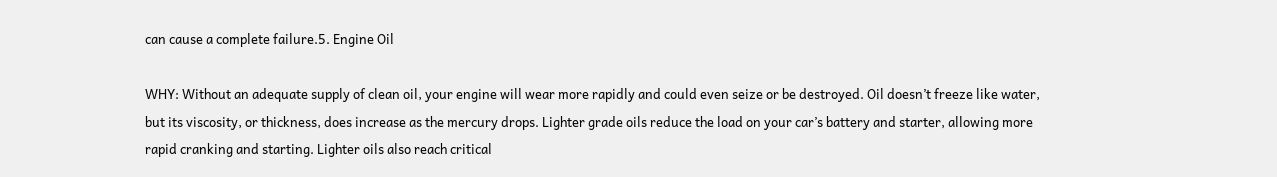can cause a complete failure.5. Engine Oil

WHY: Without an adequate supply of clean oil, your engine will wear more rapidly and could even seize or be destroyed. Oil doesn’t freeze like water, but its viscosity, or thickness, does increase as the mercury drops. Lighter grade oils reduce the load on your car’s battery and starter, allowing more rapid cranking and starting. Lighter oils also reach critical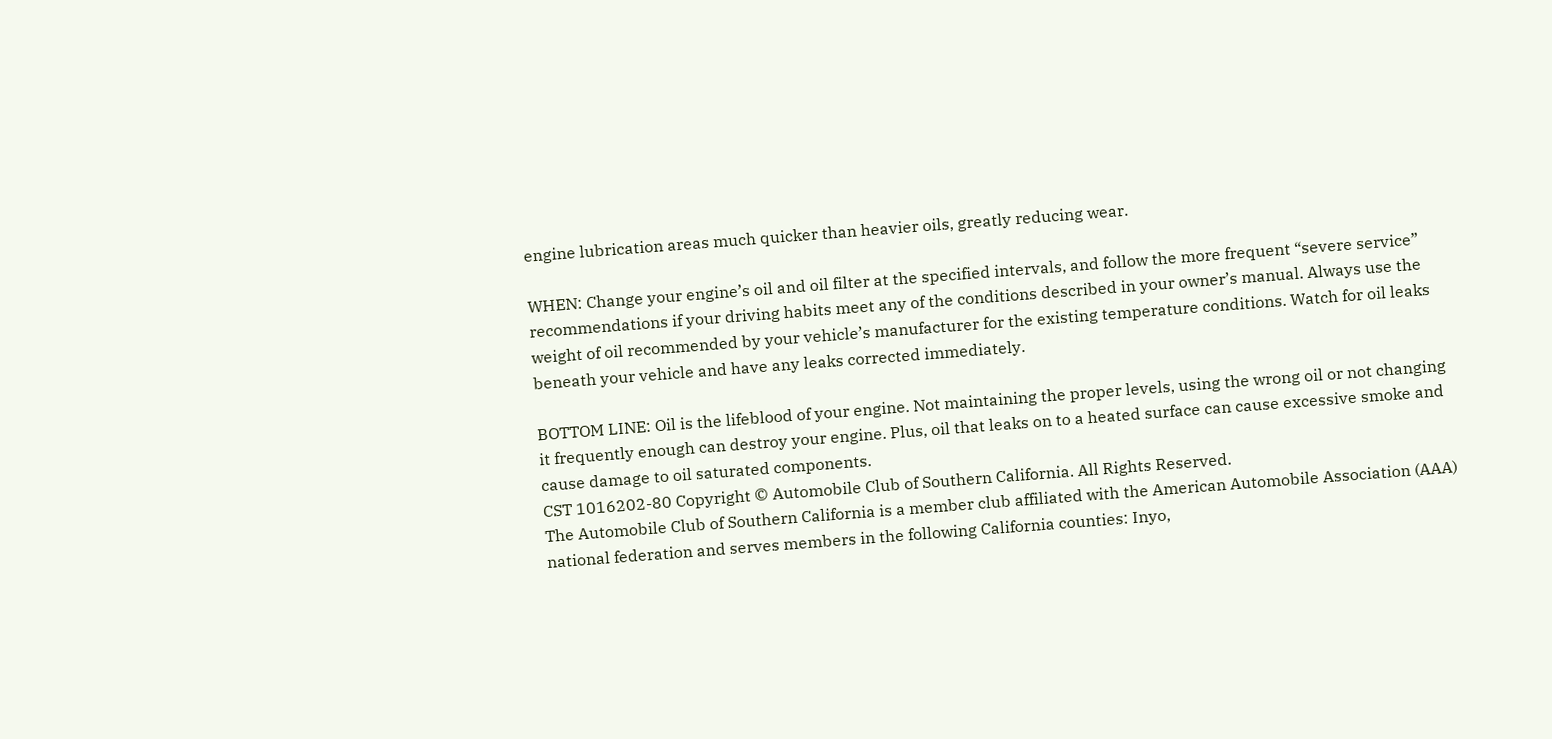engine lubrication areas much quicker than heavier oils, greatly reducing wear.

WHEN: Change your engine’s oil and oil filter at the specified intervals, and follow the more frequent “severe service” recommendations if your driving habits meet any of the conditions described in your owner’s manual. Always use the weight of oil recommended by your vehicle’s manufacturer for the existing temperature conditions. Watch for oil leaks beneath your vehicle and have any leaks corrected immediately.

BOTTOM LINE: Oil is the lifeblood of your engine. Not maintaining the proper levels, using the wrong oil or not changing it frequently enough can destroy your engine. Plus, oil that leaks on to a heated surface can cause excessive smoke and cause damage to oil saturated components.
CST 1016202-80 Copyright © Automobile Club of Southern California. All Rights Reserved.
The Automobile Club of Southern California is a member club affiliated with the American Automobile Association (AAA) national federation and serves members in the following California counties: Inyo,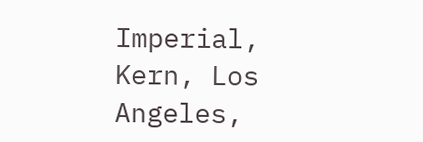Imperial, Kern, Los Angeles,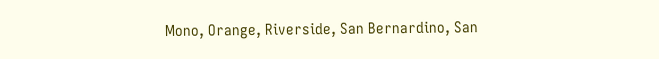Mono, Orange, Riverside, San Bernardino, San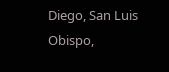Diego, San Luis Obispo,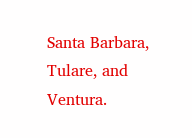Santa Barbara, Tulare, and Ventura.